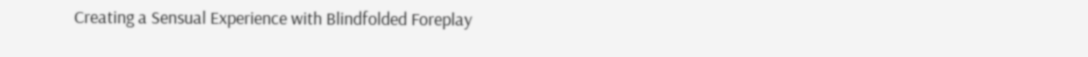Creating a Sensual Experience with Blindfolded Foreplay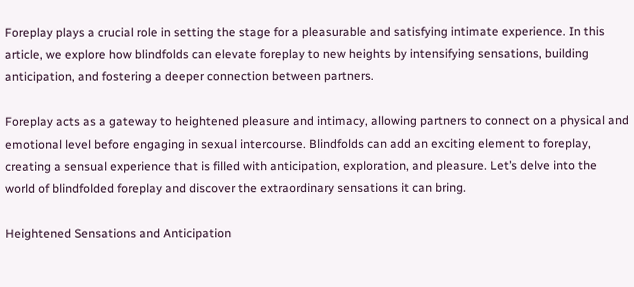Foreplay plays a crucial role in setting the stage for a pleasurable and satisfying intimate experience. In this article, we explore how blindfolds can elevate foreplay to new heights by intensifying sensations, building anticipation, and fostering a deeper connection between partners.

Foreplay acts as a gateway to heightened pleasure and intimacy, allowing partners to connect on a physical and emotional level before engaging in sexual intercourse. Blindfolds can add an exciting element to foreplay, creating a sensual experience that is filled with anticipation, exploration, and pleasure. Let’s delve into the world of blindfolded foreplay and discover the extraordinary sensations it can bring.

Heightened Sensations and Anticipation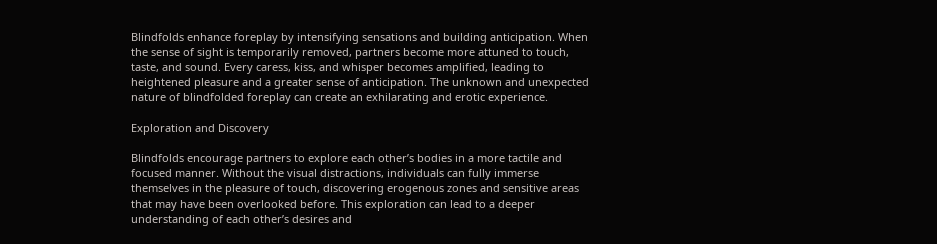Blindfolds enhance foreplay by intensifying sensations and building anticipation. When the sense of sight is temporarily removed, partners become more attuned to touch, taste, and sound. Every caress, kiss, and whisper becomes amplified, leading to heightened pleasure and a greater sense of anticipation. The unknown and unexpected nature of blindfolded foreplay can create an exhilarating and erotic experience.

Exploration and Discovery

Blindfolds encourage partners to explore each other’s bodies in a more tactile and focused manner. Without the visual distractions, individuals can fully immerse themselves in the pleasure of touch, discovering erogenous zones and sensitive areas that may have been overlooked before. This exploration can lead to a deeper understanding of each other’s desires and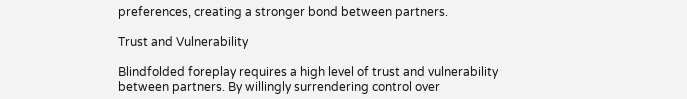preferences, creating a stronger bond between partners.

Trust and Vulnerability

Blindfolded foreplay requires a high level of trust and vulnerability between partners. By willingly surrendering control over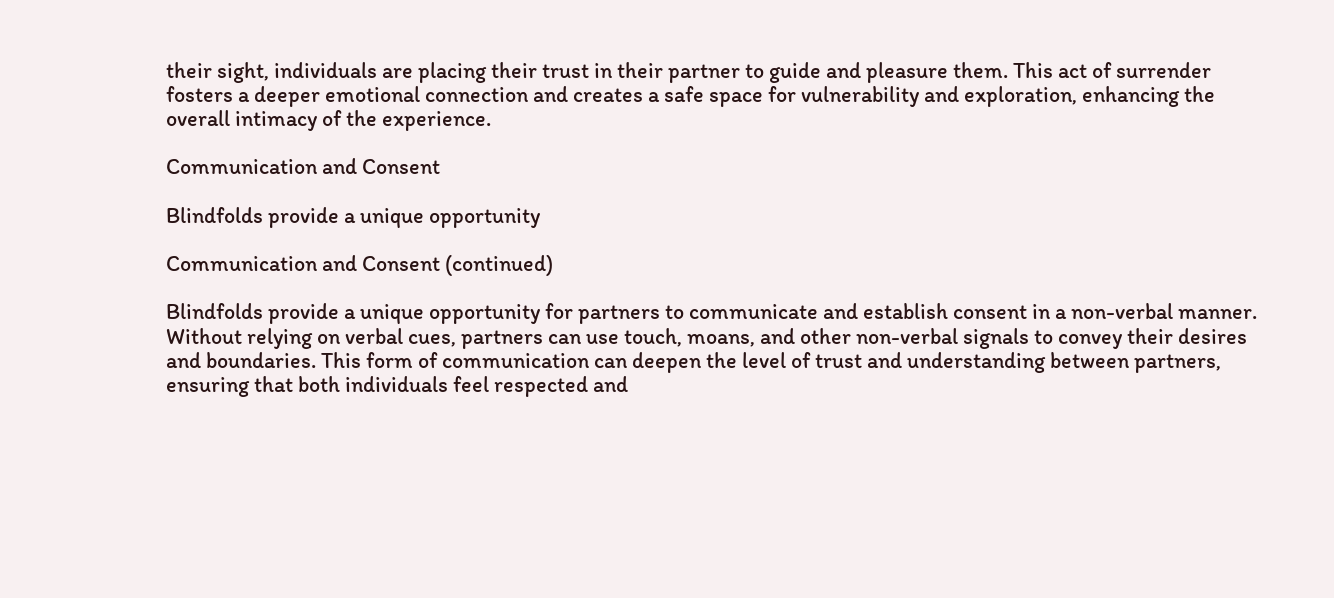their sight, individuals are placing their trust in their partner to guide and pleasure them. This act of surrender fosters a deeper emotional connection and creates a safe space for vulnerability and exploration, enhancing the overall intimacy of the experience.

Communication and Consent

Blindfolds provide a unique opportunity

Communication and Consent (continued)

Blindfolds provide a unique opportunity for partners to communicate and establish consent in a non-verbal manner. Without relying on verbal cues, partners can use touch, moans, and other non-verbal signals to convey their desires and boundaries. This form of communication can deepen the level of trust and understanding between partners, ensuring that both individuals feel respected and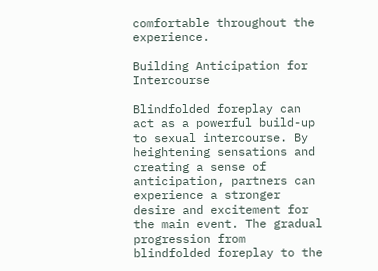comfortable throughout the experience.

Building Anticipation for Intercourse

Blindfolded foreplay can act as a powerful build-up to sexual intercourse. By heightening sensations and creating a sense of anticipation, partners can experience a stronger desire and excitement for the main event. The gradual progression from blindfolded foreplay to the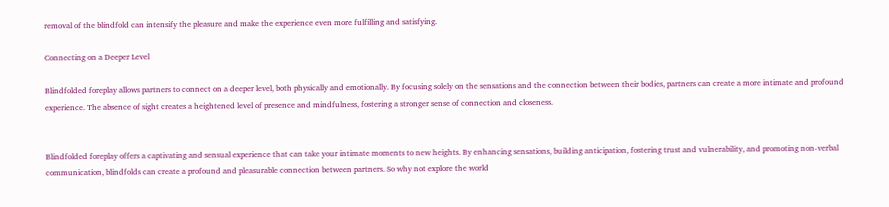removal of the blindfold can intensify the pleasure and make the experience even more fulfilling and satisfying.

Connecting on a Deeper Level

Blindfolded foreplay allows partners to connect on a deeper level, both physically and emotionally. By focusing solely on the sensations and the connection between their bodies, partners can create a more intimate and profound experience. The absence of sight creates a heightened level of presence and mindfulness, fostering a stronger sense of connection and closeness.


Blindfolded foreplay offers a captivating and sensual experience that can take your intimate moments to new heights. By enhancing sensations, building anticipation, fostering trust and vulnerability, and promoting non-verbal communication, blindfolds can create a profound and pleasurable connection between partners. So why not explore the world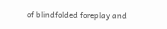of blindfolded foreplay and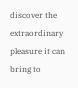discover the extraordinary pleasure it can bring to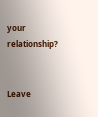your relationship?


Leave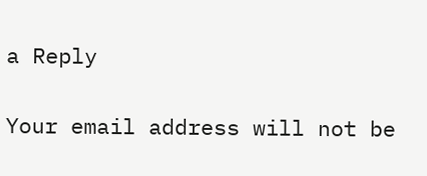a Reply

Your email address will not be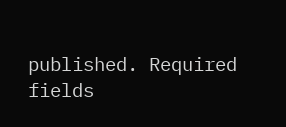published. Required fields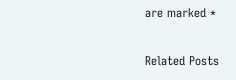are marked *

Related Posts